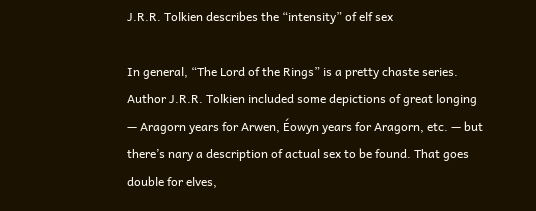J.R.R. Tolkien describes the “intensity” of elf sex

In general, “The Lord of the Rings” is a pretty chaste series. Author J.R.R. Tolkien included some depictions of great longing — Aragorn years for Arwen, Éowyn years for Aragorn, etc. — but there’s nary a description of actual sex to be found. That goes double for elves,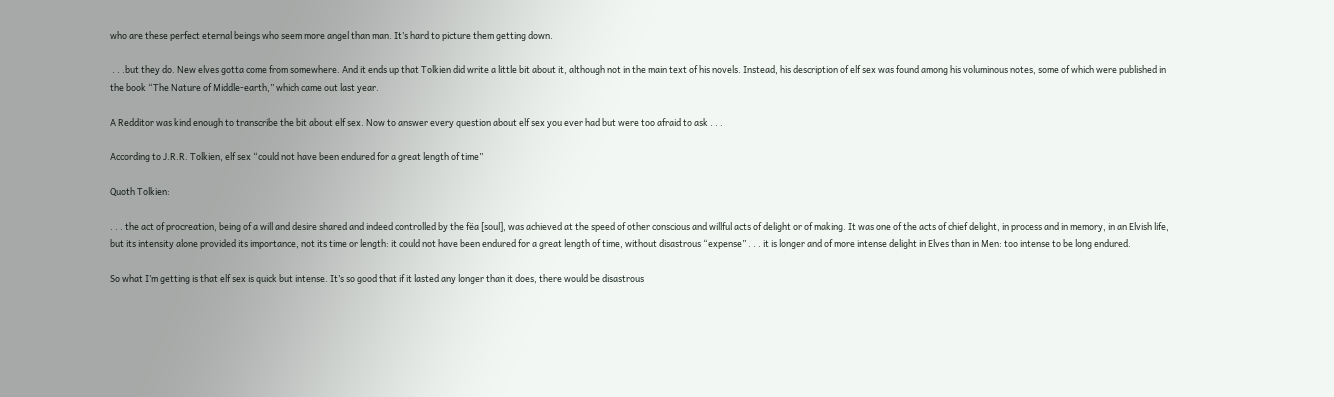who are these perfect eternal beings who seem more angel than man. It’s hard to picture them getting down.

 . . .but they do. New elves gotta come from somewhere. And it ends up that Tolkien did write a little bit about it, although not in the main text of his novels. Instead, his description of elf sex was found among his voluminous notes, some of which were published in the book “The Nature of Middle-earth,” which came out last year.

A Redditor was kind enough to transcribe the bit about elf sex. Now to answer every question about elf sex you ever had but were too afraid to ask . . .

According to J.R.R. Tolkien, elf sex “could not have been endured for a great length of time”

Quoth Tolkien:

. . . the act of procreation, being of a will and desire shared and indeed controlled by the fëa [soul], was achieved at the speed of other conscious and willful acts of delight or of making. It was one of the acts of chief delight, in process and in memory, in an Elvish life, but its intensity alone provided its importance, not its time or length: it could not have been endured for a great length of time, without disastrous “expense” . . . it is longer and of more intense delight in Elves than in Men: too intense to be long endured.

So what I’m getting is that elf sex is quick but intense. It’s so good that if it lasted any longer than it does, there would be disastrous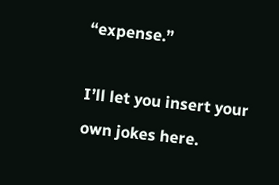“expense.”

I’ll let you insert your own jokes here.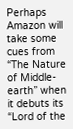Perhaps Amazon will take some cues from “The Nature of Middle-earth” when it debuts its “Lord of the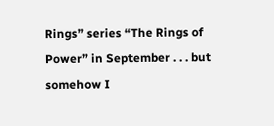Rings” series “The Rings of Power” in September . . . but somehow I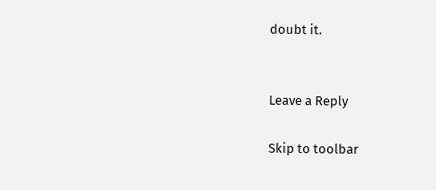doubt it.


Leave a Reply

Skip to toolbar